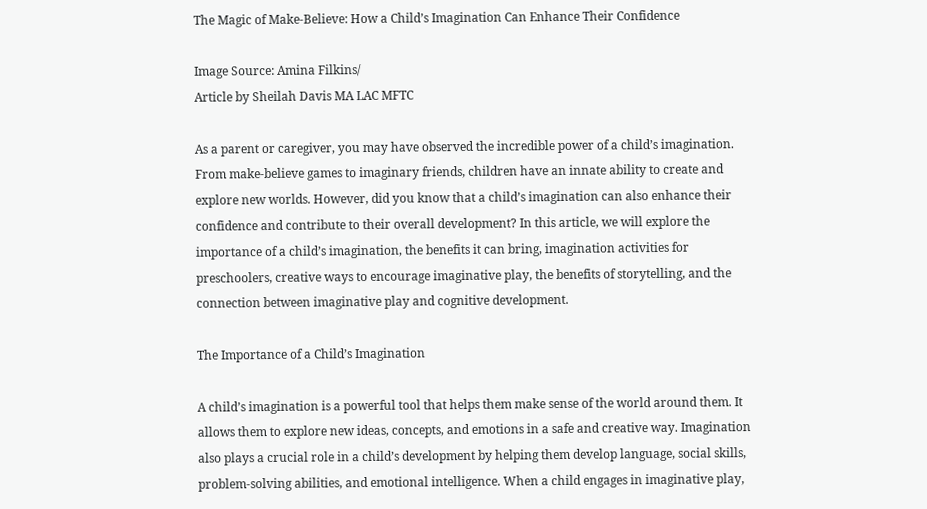The Magic of Make-Believe: How a Child’s Imagination Can Enhance Their Confidence

Image Source: Amina Filkins/
Article by Sheilah Davis MA LAC MFTC

As a parent or caregiver, you may have observed the incredible power of a child’s imagination. From make-believe games to imaginary friends, children have an innate ability to create and explore new worlds. However, did you know that a child’s imagination can also enhance their confidence and contribute to their overall development? In this article, we will explore the importance of a child’s imagination, the benefits it can bring, imagination activities for preschoolers, creative ways to encourage imaginative play, the benefits of storytelling, and the connection between imaginative play and cognitive development.

The Importance of a Child’s Imagination

A child’s imagination is a powerful tool that helps them make sense of the world around them. It allows them to explore new ideas, concepts, and emotions in a safe and creative way. Imagination also plays a crucial role in a child’s development by helping them develop language, social skills, problem-solving abilities, and emotional intelligence. When a child engages in imaginative play,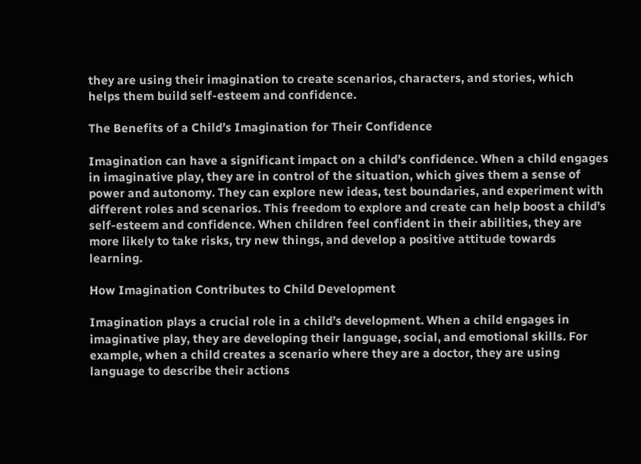they are using their imagination to create scenarios, characters, and stories, which helps them build self-esteem and confidence.

The Benefits of a Child’s Imagination for Their Confidence

Imagination can have a significant impact on a child’s confidence. When a child engages in imaginative play, they are in control of the situation, which gives them a sense of power and autonomy. They can explore new ideas, test boundaries, and experiment with different roles and scenarios. This freedom to explore and create can help boost a child’s self-esteem and confidence. When children feel confident in their abilities, they are more likely to take risks, try new things, and develop a positive attitude towards learning.

How Imagination Contributes to Child Development

Imagination plays a crucial role in a child’s development. When a child engages in imaginative play, they are developing their language, social, and emotional skills. For example, when a child creates a scenario where they are a doctor, they are using language to describe their actions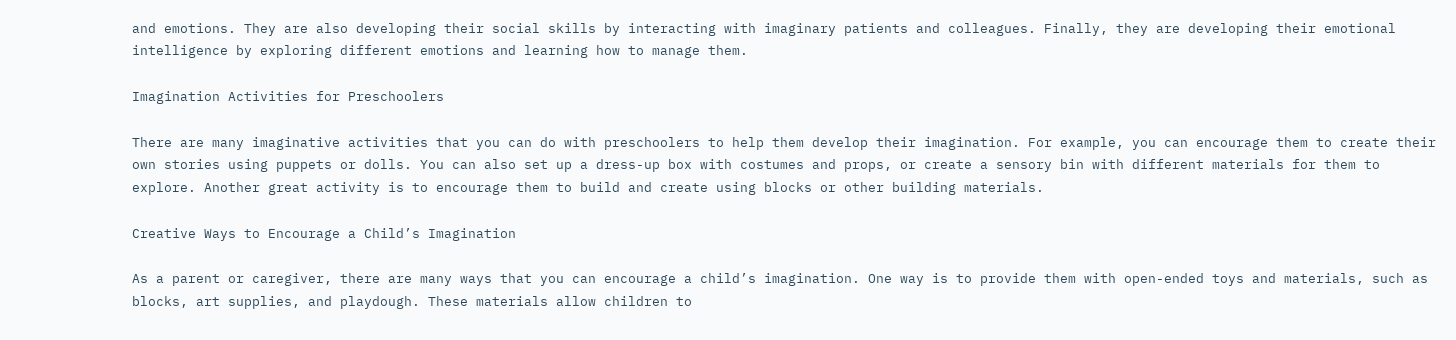and emotions. They are also developing their social skills by interacting with imaginary patients and colleagues. Finally, they are developing their emotional intelligence by exploring different emotions and learning how to manage them.

Imagination Activities for Preschoolers

There are many imaginative activities that you can do with preschoolers to help them develop their imagination. For example, you can encourage them to create their own stories using puppets or dolls. You can also set up a dress-up box with costumes and props, or create a sensory bin with different materials for them to explore. Another great activity is to encourage them to build and create using blocks or other building materials.

Creative Ways to Encourage a Child’s Imagination

As a parent or caregiver, there are many ways that you can encourage a child’s imagination. One way is to provide them with open-ended toys and materials, such as blocks, art supplies, and playdough. These materials allow children to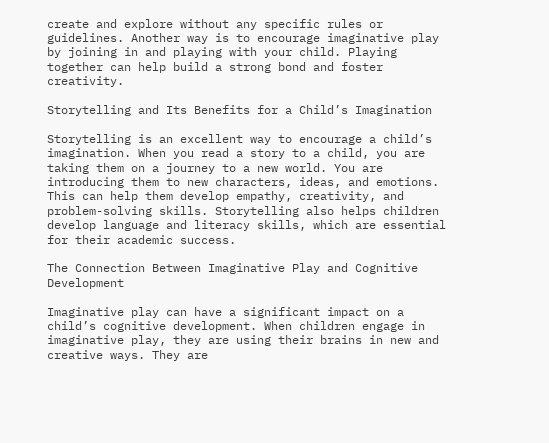create and explore without any specific rules or guidelines. Another way is to encourage imaginative play by joining in and playing with your child. Playing together can help build a strong bond and foster creativity.

Storytelling and Its Benefits for a Child’s Imagination

Storytelling is an excellent way to encourage a child’s imagination. When you read a story to a child, you are taking them on a journey to a new world. You are introducing them to new characters, ideas, and emotions. This can help them develop empathy, creativity, and problem-solving skills. Storytelling also helps children develop language and literacy skills, which are essential for their academic success.

The Connection Between Imaginative Play and Cognitive Development

Imaginative play can have a significant impact on a child’s cognitive development. When children engage in imaginative play, they are using their brains in new and creative ways. They are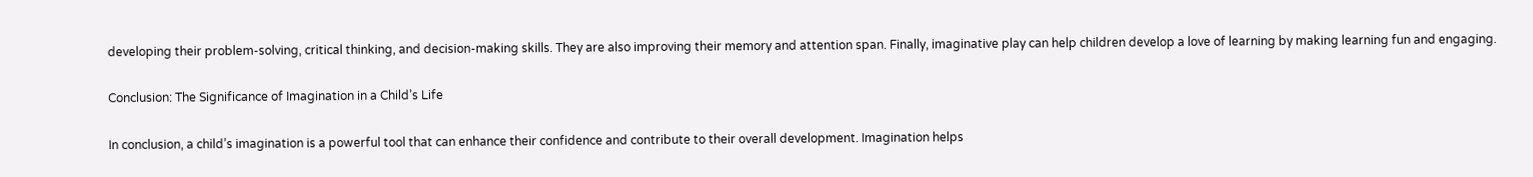developing their problem-solving, critical thinking, and decision-making skills. They are also improving their memory and attention span. Finally, imaginative play can help children develop a love of learning by making learning fun and engaging.

Conclusion: The Significance of Imagination in a Child’s Life

In conclusion, a child’s imagination is a powerful tool that can enhance their confidence and contribute to their overall development. Imagination helps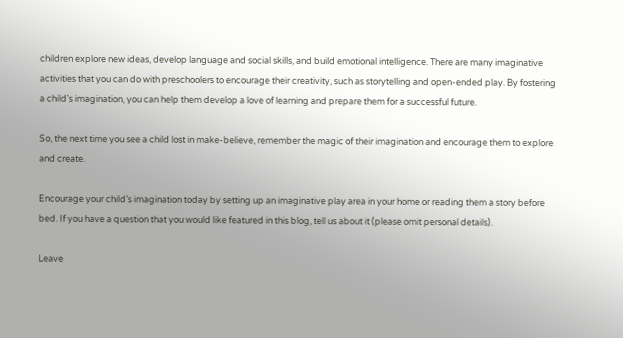children explore new ideas, develop language and social skills, and build emotional intelligence. There are many imaginative activities that you can do with preschoolers to encourage their creativity, such as storytelling and open-ended play. By fostering a child’s imagination, you can help them develop a love of learning and prepare them for a successful future.

So, the next time you see a child lost in make-believe, remember the magic of their imagination and encourage them to explore and create.

Encourage your child’s imagination today by setting up an imaginative play area in your home or reading them a story before bed. If you have a question that you would like featured in this blog, tell us about it (please omit personal details).

Leave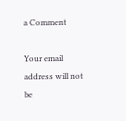a Comment

Your email address will not be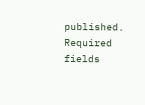published. Required fields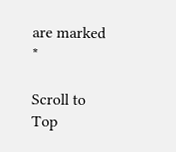are marked *

Scroll to Top